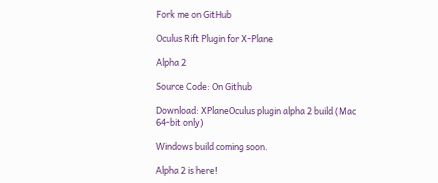Fork me on GitHub

Oculus Rift Plugin for X-Plane

Alpha 2

Source Code: On Github

Download: XPlaneOculus plugin alpha 2 build (Mac 64-bit only)

Windows build coming soon.

Alpha 2 is here!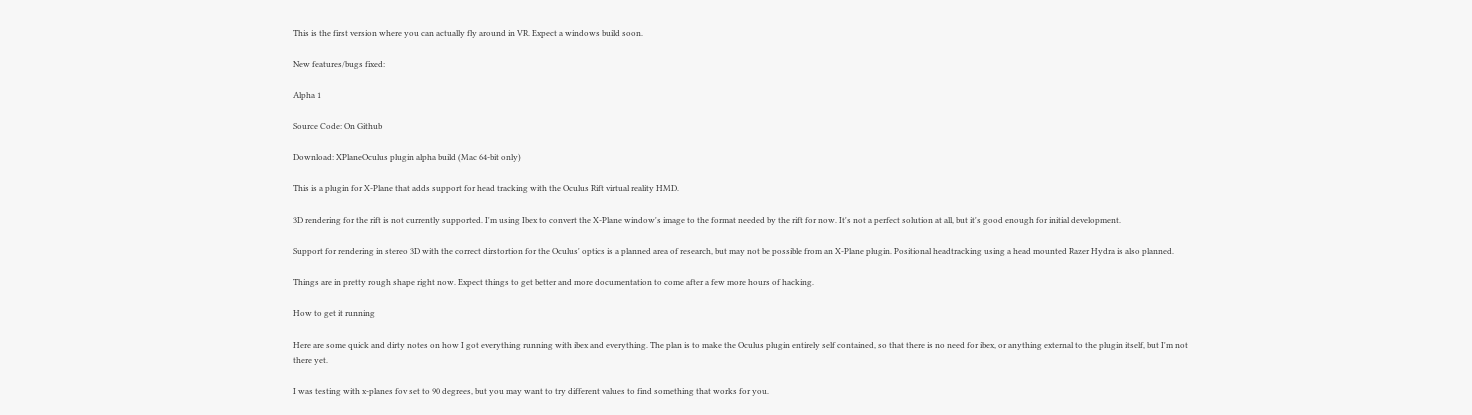This is the first version where you can actually fly around in VR. Expect a windows build soon.

New features/bugs fixed:

Alpha 1

Source Code: On Github

Download: XPlaneOculus plugin alpha build (Mac 64-bit only)

This is a plugin for X-Plane that adds support for head tracking with the Oculus Rift virtual reality HMD.

3D rendering for the rift is not currently supported. I'm using Ibex to convert the X-Plane window's image to the format needed by the rift for now. It's not a perfect solution at all, but it's good enough for initial development.

Support for rendering in stereo 3D with the correct dirstortion for the Oculus' optics is a planned area of research, but may not be possible from an X-Plane plugin. Positional headtracking using a head mounted Razer Hydra is also planned.

Things are in pretty rough shape right now. Expect things to get better and more documentation to come after a few more hours of hacking.

How to get it running

Here are some quick and dirty notes on how I got everything running with ibex and everything. The plan is to make the Oculus plugin entirely self contained, so that there is no need for ibex, or anything external to the plugin itself, but I'm not there yet.

I was testing with x-planes fov set to 90 degrees, but you may want to try different values to find something that works for you.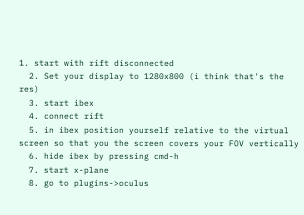1. start with rift disconnected
  2. Set your display to 1280x800 (i think that's the res)
  3. start ibex
  4. connect rift
  5. in ibex position yourself relative to the virtual screen so that you the screen covers your FOV vertically
  6. hide ibex by pressing cmd-h
  7. start x-plane
  8. go to plugins->oculus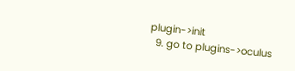plugin->init
  9. go to plugins->oculus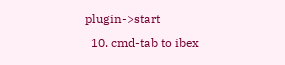plugin->start
  10. cmd-tab to ibex